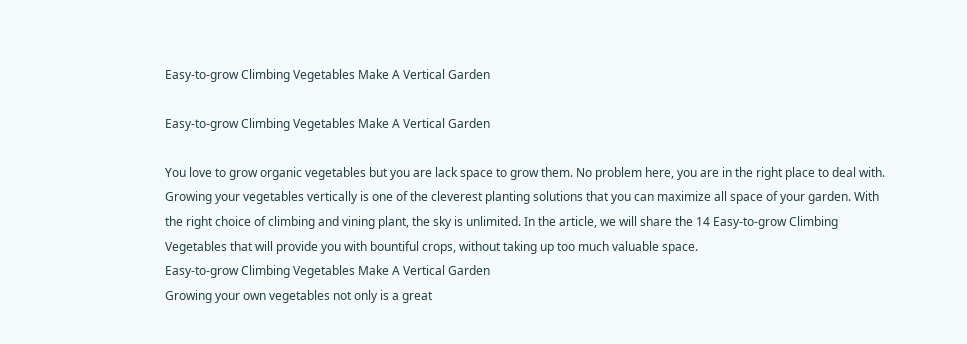Easy-to-grow Climbing Vegetables Make A Vertical Garden

Easy-to-grow Climbing Vegetables Make A Vertical Garden

You love to grow organic vegetables but you are lack space to grow them. No problem here, you are in the right place to deal with. Growing your vegetables vertically is one of the cleverest planting solutions that you can maximize all space of your garden. With the right choice of climbing and vining plant, the sky is unlimited. In the article, we will share the 14 Easy-to-grow Climbing Vegetables that will provide you with bountiful crops, without taking up too much valuable space.
Easy-to-grow Climbing Vegetables Make A Vertical Garden
Growing your own vegetables not only is a great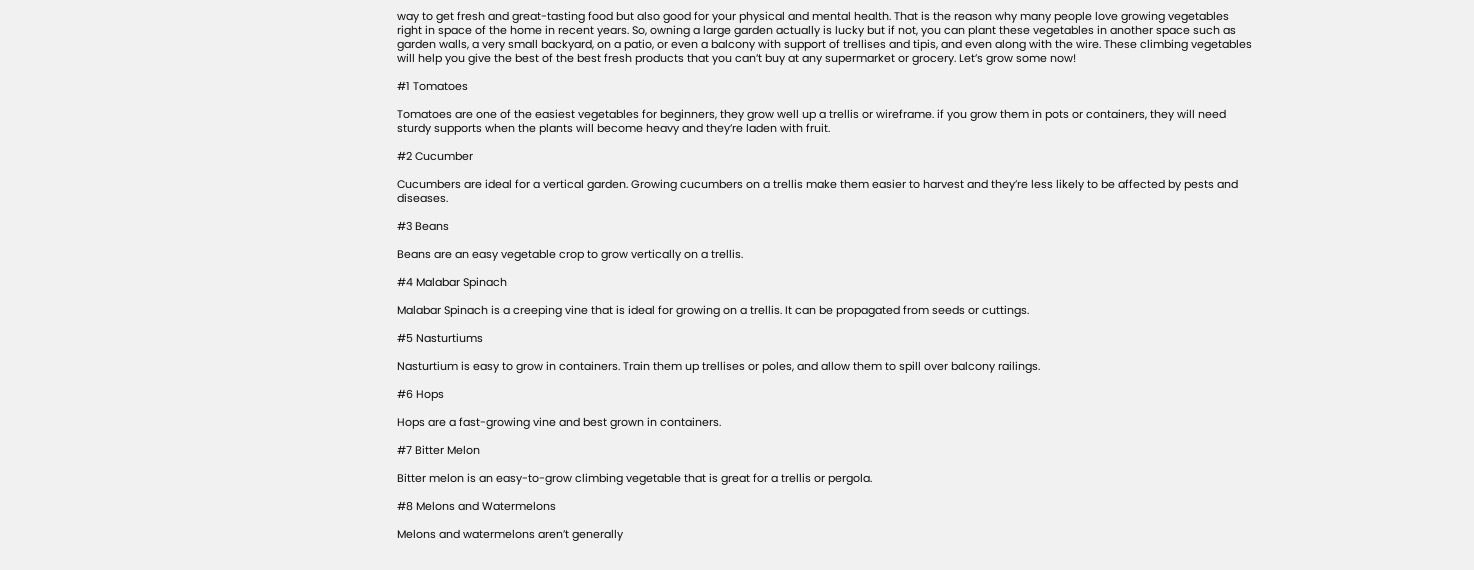way to get fresh and great-tasting food but also good for your physical and mental health. That is the reason why many people love growing vegetables right in space of the home in recent years. So, owning a large garden actually is lucky but if not, you can plant these vegetables in another space such as garden walls, a very small backyard, on a patio, or even a balcony with support of trellises and tipis, and even along with the wire. These climbing vegetables will help you give the best of the best fresh products that you can’t buy at any supermarket or grocery. Let’s grow some now!

#1 Tomatoes

Tomatoes are one of the easiest vegetables for beginners, they grow well up a trellis or wireframe. if you grow them in pots or containers, they will need sturdy supports when the plants will become heavy and they’re laden with fruit.

#2 Cucumber

Cucumbers are ideal for a vertical garden. Growing cucumbers on a trellis make them easier to harvest and they’re less likely to be affected by pests and diseases.

#3 Beans

Beans are an easy vegetable crop to grow vertically on a trellis.

#4 Malabar Spinach

Malabar Spinach is a creeping vine that is ideal for growing on a trellis. It can be propagated from seeds or cuttings.

#5 Nasturtiums

Nasturtium is easy to grow in containers. Train them up trellises or poles, and allow them to spill over balcony railings.

#6 Hops

Hops are a fast-growing vine and best grown in containers.

#7 Bitter Melon

Bitter melon is an easy-to-grow climbing vegetable that is great for a trellis or pergola.

#8 Melons and Watermelons

Melons and watermelons aren’t generally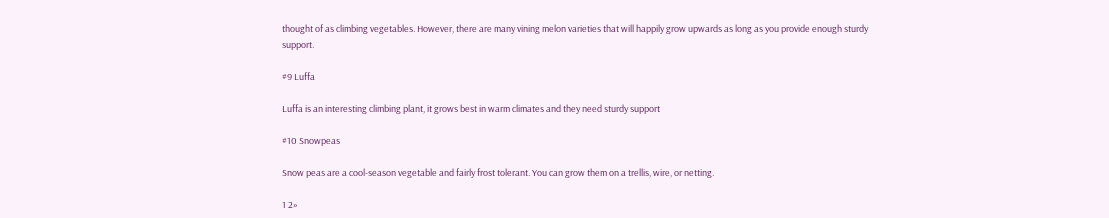thought of as climbing vegetables. However, there are many vining melon varieties that will happily grow upwards as long as you provide enough sturdy support.

#9 Luffa

Luffa is an interesting climbing plant, it grows best in warm climates and they need sturdy support

#10 Snowpeas

Snow peas are a cool-season vegetable and fairly frost tolerant. You can grow them on a trellis, wire, or netting.

1 2»